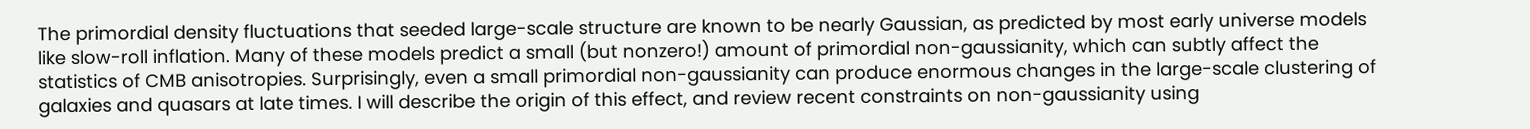The primordial density fluctuations that seeded large-scale structure are known to be nearly Gaussian, as predicted by most early universe models like slow-roll inflation. Many of these models predict a small (but nonzero!) amount of primordial non-gaussianity, which can subtly affect the statistics of CMB anisotropies. Surprisingly, even a small primordial non-gaussianity can produce enormous changes in the large-scale clustering of galaxies and quasars at late times. I will describe the origin of this effect, and review recent constraints on non-gaussianity using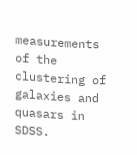measurements of the clustering of galaxies and quasars in SDSS.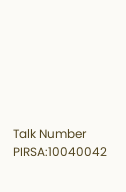Talk Number PIRSA:10040042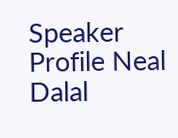Speaker Profile Neal Dalal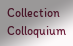Collection Colloquium